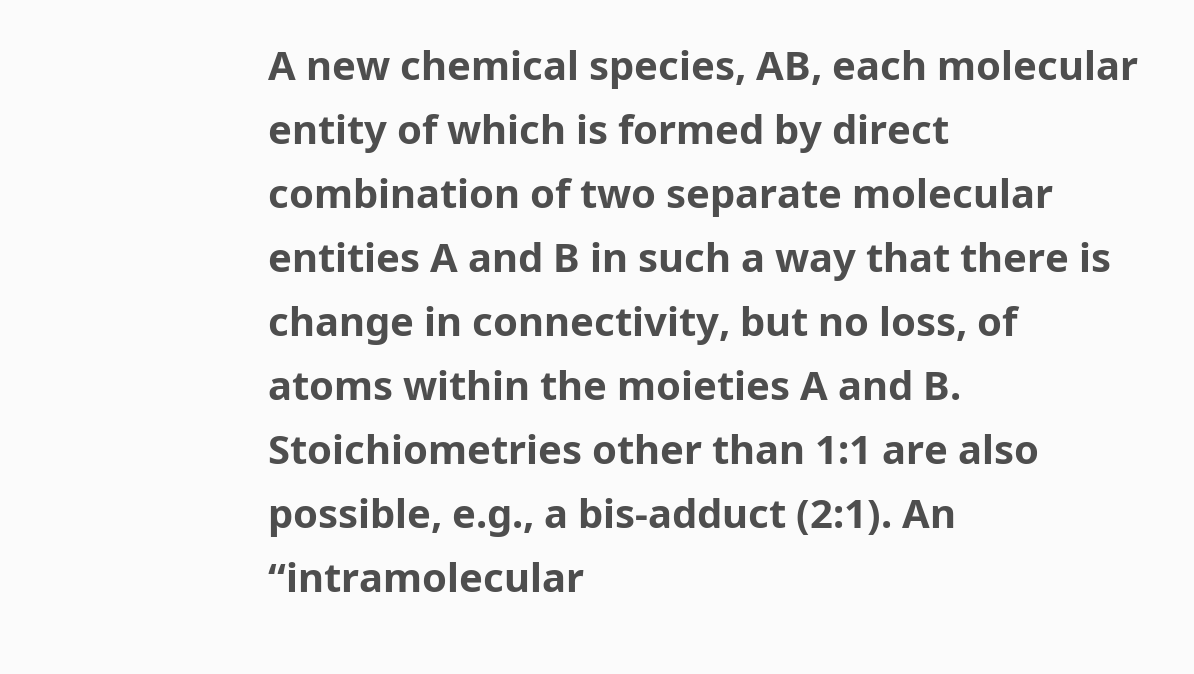A new chemical species, AB, each molecular entity of which is formed by direct combination of two separate molecular entities A and B in such a way that there is change in connectivity, but no loss, of atoms within the moieties A and B. Stoichiometries other than 1:1 are also possible, e.g., a bis-adduct (2:1). An “intramolecular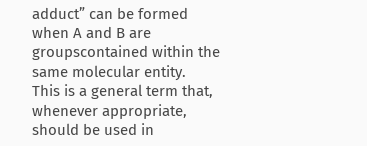adduct” can be formed when A and B are groupscontained within the same molecular entity.
This is a general term that, whenever appropriate, should be used in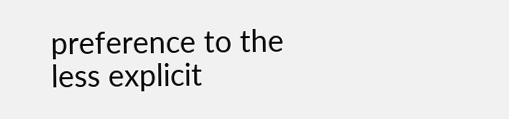preference to the less explicit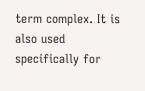term complex. It is also used specifically for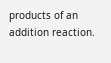products of an addition reaction.